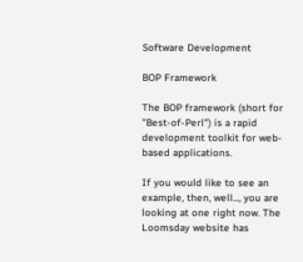Software Development

BOP Framework

The BOP framework (short for "Best-of-Perl") is a rapid development toolkit for web-based applications.

If you would like to see an example, then, well..., you are looking at one right now. The Loomsday website has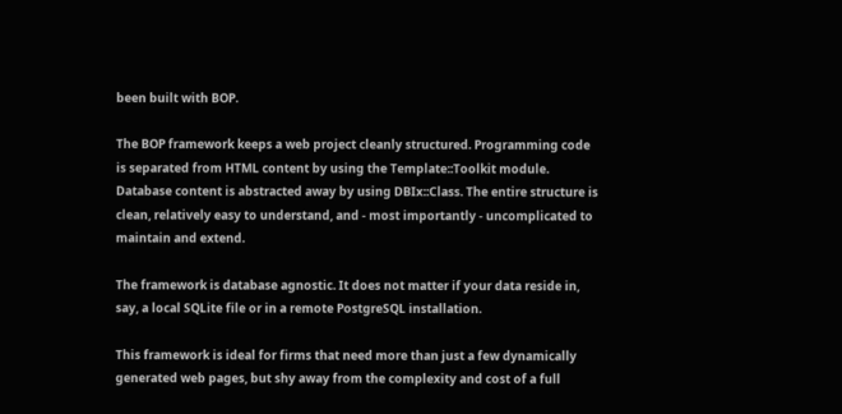been built with BOP.

The BOP framework keeps a web project cleanly structured. Programming code is separated from HTML content by using the Template::Toolkit module. Database content is abstracted away by using DBIx::Class. The entire structure is clean, relatively easy to understand, and - most importantly - uncomplicated to maintain and extend.

The framework is database agnostic. It does not matter if your data reside in, say, a local SQLite file or in a remote PostgreSQL installation.

This framework is ideal for firms that need more than just a few dynamically generated web pages, but shy away from the complexity and cost of a full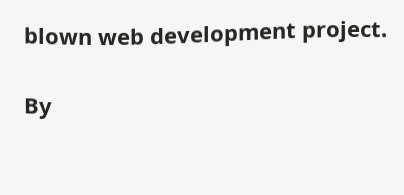blown web development project.

By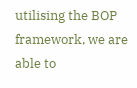utilising the BOP framework, we are able to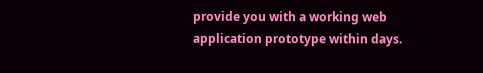provide you with a working web application prototype within days.